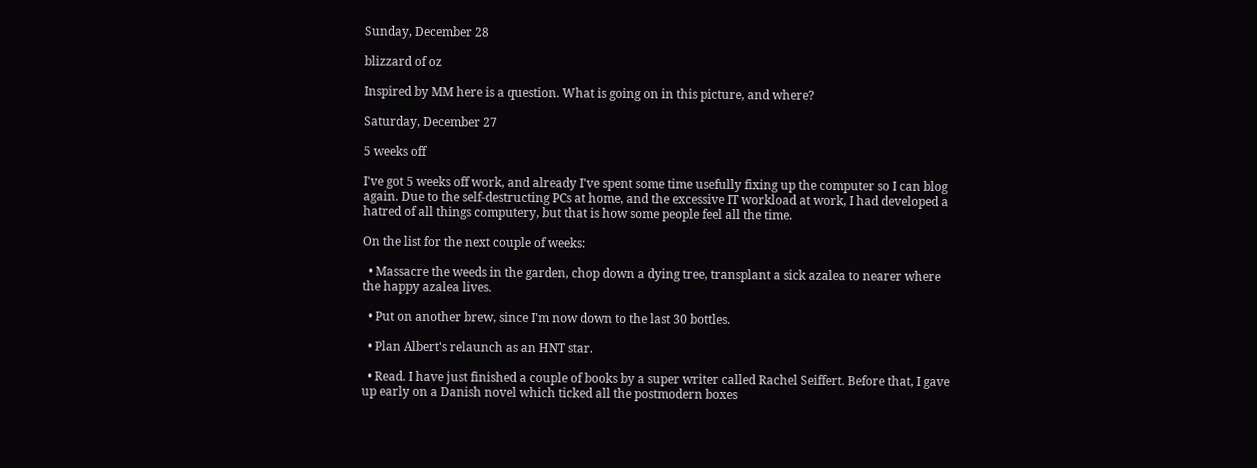Sunday, December 28

blizzard of oz

Inspired by MM here is a question. What is going on in this picture, and where?

Saturday, December 27

5 weeks off

I've got 5 weeks off work, and already I've spent some time usefully fixing up the computer so I can blog again. Due to the self-destructing PCs at home, and the excessive IT workload at work, I had developed a hatred of all things computery, but that is how some people feel all the time.

On the list for the next couple of weeks:

  • Massacre the weeds in the garden, chop down a dying tree, transplant a sick azalea to nearer where the happy azalea lives.

  • Put on another brew, since I'm now down to the last 30 bottles.

  • Plan Albert's relaunch as an HNT star.

  • Read. I have just finished a couple of books by a super writer called Rachel Seiffert. Before that, I gave up early on a Danish novel which ticked all the postmodern boxes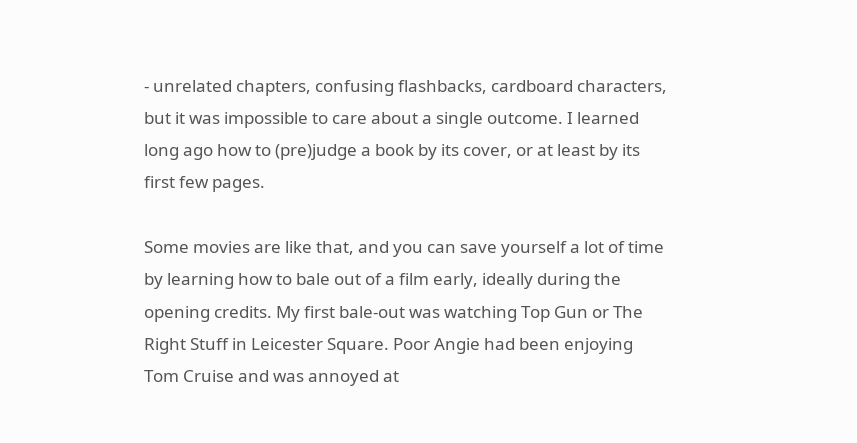- unrelated chapters, confusing flashbacks, cardboard characters, but it was impossible to care about a single outcome. I learned long ago how to (pre)judge a book by its cover, or at least by its first few pages.

Some movies are like that, and you can save yourself a lot of time by learning how to bale out of a film early, ideally during the opening credits. My first bale-out was watching Top Gun or The Right Stuff in Leicester Square. Poor Angie had been enjoying Tom Cruise and was annoyed at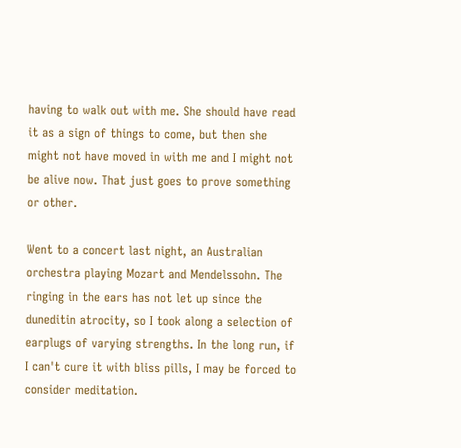having to walk out with me. She should have read it as a sign of things to come, but then she might not have moved in with me and I might not be alive now. That just goes to prove something or other.

Went to a concert last night, an Australian orchestra playing Mozart and Mendelssohn. The ringing in the ears has not let up since the duneditin atrocity, so I took along a selection of earplugs of varying strengths. In the long run, if I can't cure it with bliss pills, I may be forced to consider meditation.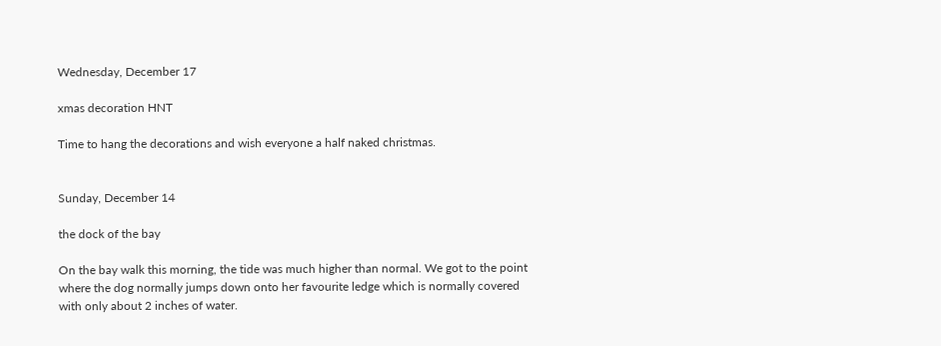Wednesday, December 17

xmas decoration HNT

Time to hang the decorations and wish everyone a half naked christmas.


Sunday, December 14

the dock of the bay

On the bay walk this morning, the tide was much higher than normal. We got to the point where the dog normally jumps down onto her favourite ledge which is normally covered with only about 2 inches of water.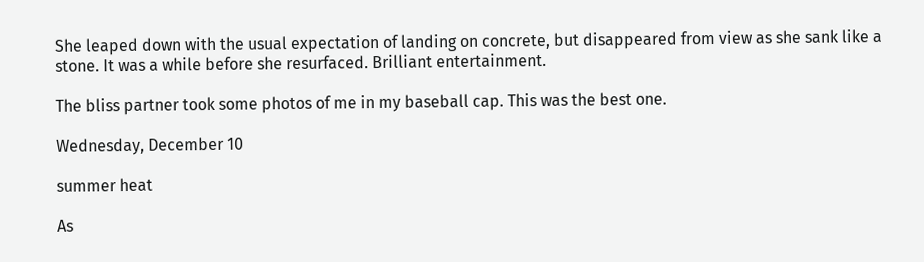She leaped down with the usual expectation of landing on concrete, but disappeared from view as she sank like a stone. It was a while before she resurfaced. Brilliant entertainment.

The bliss partner took some photos of me in my baseball cap. This was the best one.

Wednesday, December 10

summer heat

As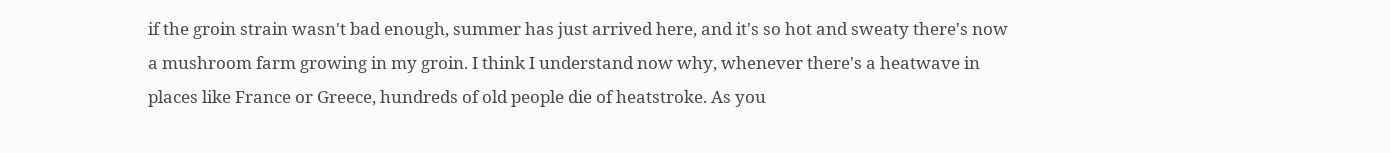if the groin strain wasn't bad enough, summer has just arrived here, and it's so hot and sweaty there's now a mushroom farm growing in my groin. I think I understand now why, whenever there's a heatwave in places like France or Greece, hundreds of old people die of heatstroke. As you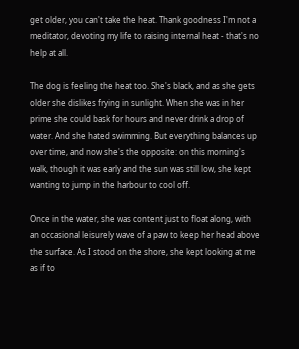get older, you can't take the heat. Thank goodness I'm not a meditator, devoting my life to raising internal heat - that's no help at all.

The dog is feeling the heat too. She's black, and as she gets older she dislikes frying in sunlight. When she was in her prime she could bask for hours and never drink a drop of water. And she hated swimming. But everything balances up over time, and now she's the opposite: on this morning's walk, though it was early and the sun was still low, she kept wanting to jump in the harbour to cool off.

Once in the water, she was content just to float along, with an occasional leisurely wave of a paw to keep her head above the surface. As I stood on the shore, she kept looking at me as if to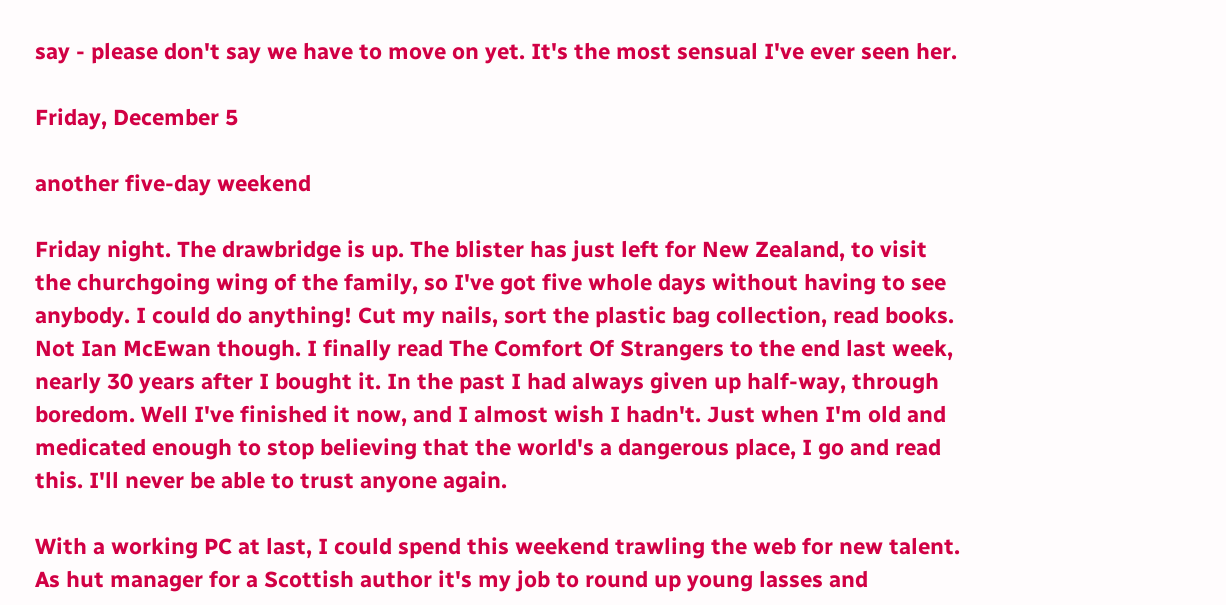say - please don't say we have to move on yet. It's the most sensual I've ever seen her.

Friday, December 5

another five-day weekend

Friday night. The drawbridge is up. The blister has just left for New Zealand, to visit the churchgoing wing of the family, so I've got five whole days without having to see anybody. I could do anything! Cut my nails, sort the plastic bag collection, read books. Not Ian McEwan though. I finally read The Comfort Of Strangers to the end last week, nearly 30 years after I bought it. In the past I had always given up half-way, through boredom. Well I've finished it now, and I almost wish I hadn't. Just when I'm old and medicated enough to stop believing that the world's a dangerous place, I go and read this. I'll never be able to trust anyone again.

With a working PC at last, I could spend this weekend trawling the web for new talent. As hut manager for a Scottish author it's my job to round up young lasses and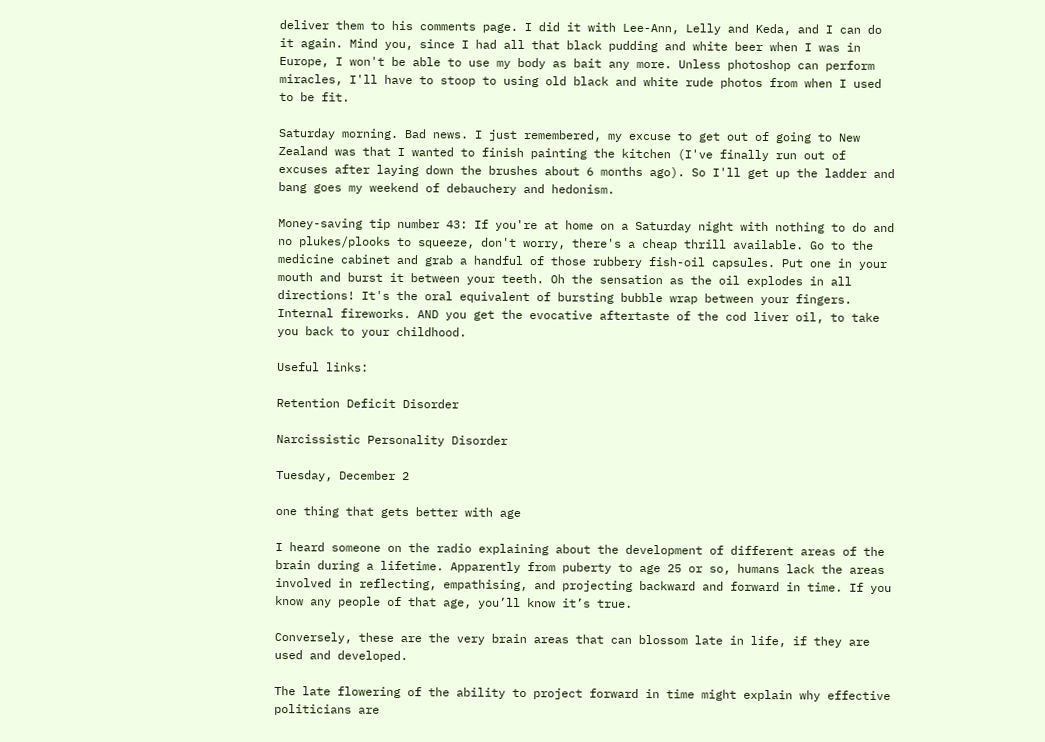deliver them to his comments page. I did it with Lee-Ann, Lelly and Keda, and I can do it again. Mind you, since I had all that black pudding and white beer when I was in Europe, I won't be able to use my body as bait any more. Unless photoshop can perform miracles, I'll have to stoop to using old black and white rude photos from when I used to be fit.

Saturday morning. Bad news. I just remembered, my excuse to get out of going to New Zealand was that I wanted to finish painting the kitchen (I've finally run out of excuses after laying down the brushes about 6 months ago). So I'll get up the ladder and bang goes my weekend of debauchery and hedonism.

Money-saving tip number 43: If you're at home on a Saturday night with nothing to do and no plukes/plooks to squeeze, don't worry, there's a cheap thrill available. Go to the medicine cabinet and grab a handful of those rubbery fish-oil capsules. Put one in your mouth and burst it between your teeth. Oh the sensation as the oil explodes in all directions! It's the oral equivalent of bursting bubble wrap between your fingers. Internal fireworks. AND you get the evocative aftertaste of the cod liver oil, to take you back to your childhood.

Useful links:

Retention Deficit Disorder

Narcissistic Personality Disorder

Tuesday, December 2

one thing that gets better with age

I heard someone on the radio explaining about the development of different areas of the brain during a lifetime. Apparently from puberty to age 25 or so, humans lack the areas involved in reflecting, empathising, and projecting backward and forward in time. If you know any people of that age, you’ll know it’s true.

Conversely, these are the very brain areas that can blossom late in life, if they are used and developed.

The late flowering of the ability to project forward in time might explain why effective politicians are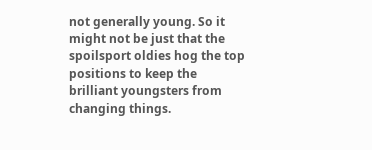not generally young. So it might not be just that the spoilsport oldies hog the top positions to keep the brilliant youngsters from changing things.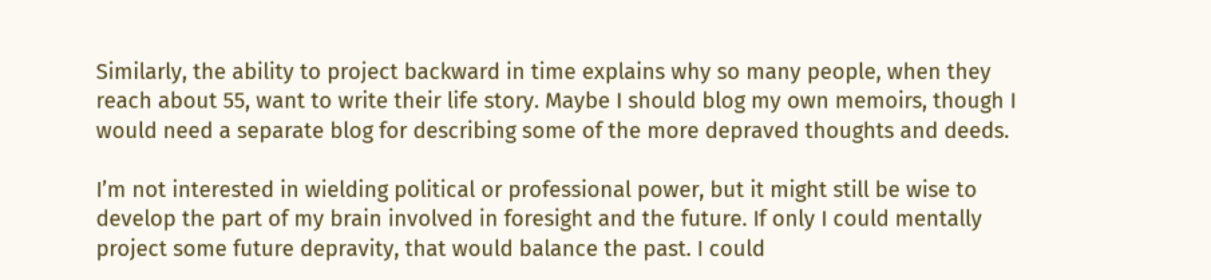Similarly, the ability to project backward in time explains why so many people, when they reach about 55, want to write their life story. Maybe I should blog my own memoirs, though I would need a separate blog for describing some of the more depraved thoughts and deeds.

I’m not interested in wielding political or professional power, but it might still be wise to develop the part of my brain involved in foresight and the future. If only I could mentally project some future depravity, that would balance the past. I could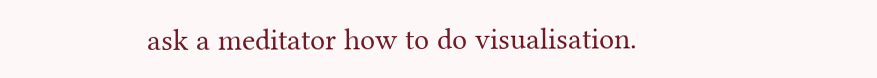ask a meditator how to do visualisation.